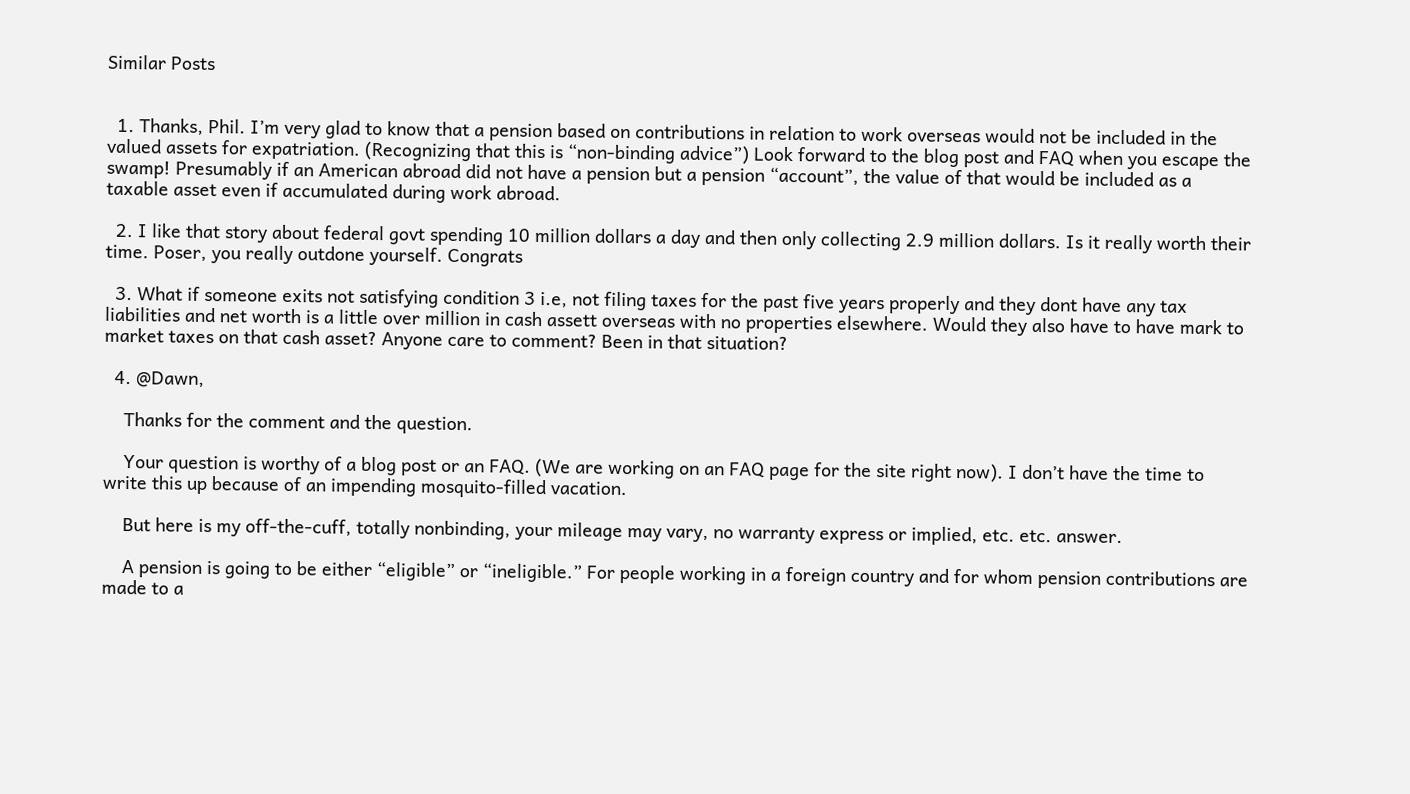Similar Posts


  1. Thanks, Phil. I’m very glad to know that a pension based on contributions in relation to work overseas would not be included in the valued assets for expatriation. (Recognizing that this is “non-binding advice”) Look forward to the blog post and FAQ when you escape the swamp! Presumably if an American abroad did not have a pension but a pension “account”, the value of that would be included as a taxable asset even if accumulated during work abroad.

  2. I like that story about federal govt spending 10 million dollars a day and then only collecting 2.9 million dollars. Is it really worth their time. Poser, you really outdone yourself. Congrats

  3. What if someone exits not satisfying condition 3 i.e, not filing taxes for the past five years properly and they dont have any tax liabilities and net worth is a little over million in cash assett overseas with no properties elsewhere. Would they also have to have mark to market taxes on that cash asset? Anyone care to comment? Been in that situation?

  4. @Dawn,

    Thanks for the comment and the question.

    Your question is worthy of a blog post or an FAQ. (We are working on an FAQ page for the site right now). I don’t have the time to write this up because of an impending mosquito-filled vacation.

    But here is my off-the-cuff, totally nonbinding, your mileage may vary, no warranty express or implied, etc. etc. answer.

    A pension is going to be either “eligible” or “ineligible.” For people working in a foreign country and for whom pension contributions are made to a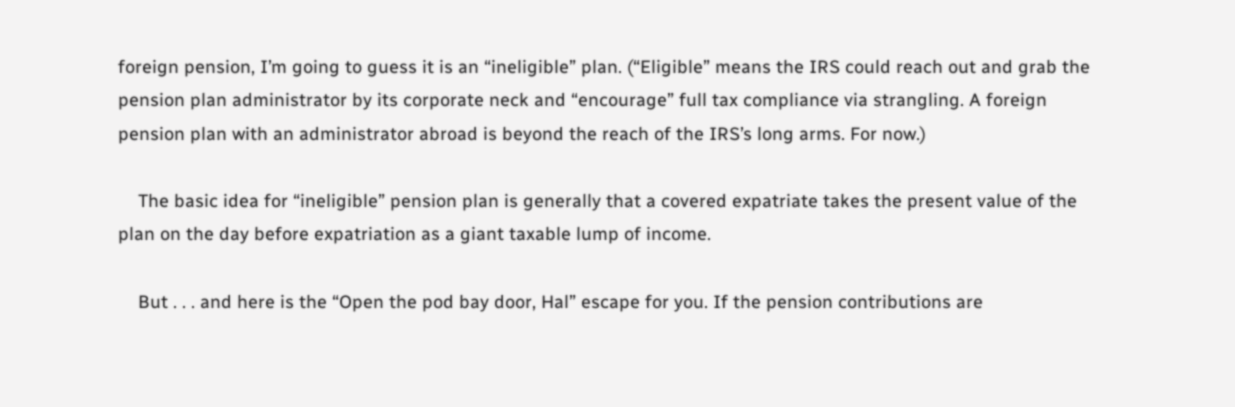foreign pension, I’m going to guess it is an “ineligible” plan. (“Eligible” means the IRS could reach out and grab the pension plan administrator by its corporate neck and “encourage” full tax compliance via strangling. A foreign pension plan with an administrator abroad is beyond the reach of the IRS’s long arms. For now.)

    The basic idea for “ineligible” pension plan is generally that a covered expatriate takes the present value of the plan on the day before expatriation as a giant taxable lump of income.

    But . . . and here is the “Open the pod bay door, Hal” escape for you. If the pension contributions are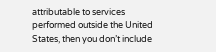attributable to services performed outside the United States, then you don’t include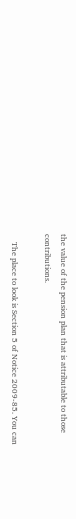the value of the pension plan that is attributable to those contributions.

    The place to look is Section 5 of Notice 2009-85. You can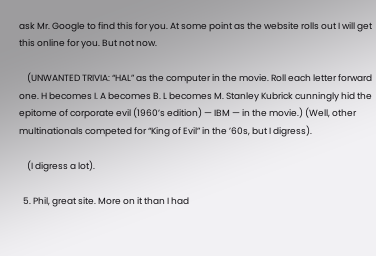ask Mr. Google to find this for you. At some point as the website rolls out I will get this online for you. But not now.

    (UNWANTED TRIVIA: “HAL” as the computer in the movie. Roll each letter forward one. H becomes I. A becomes B. L becomes M. Stanley Kubrick cunningly hid the epitome of corporate evil (1960’s edition) — IBM — in the movie.) (Well, other multinationals competed for “King of Evil” in the ’60s, but I digress).

    (I digress a lot).

  5. Phil, great site. More on it than I had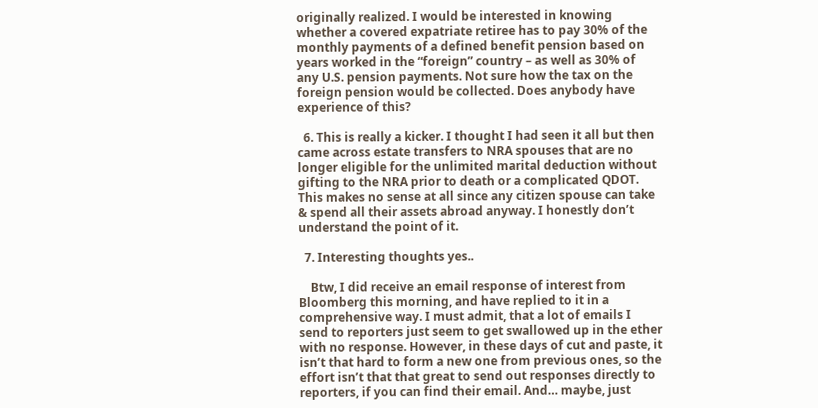originally realized. I would be interested in knowing whether a covered expatriate retiree has to pay 30% of the monthly payments of a defined benefit pension based on years worked in the “foreign” country – as well as 30% of any U.S. pension payments. Not sure how the tax on the foreign pension would be collected. Does anybody have experience of this?

  6. This is really a kicker. I thought I had seen it all but then came across estate transfers to NRA spouses that are no longer eligible for the unlimited marital deduction without gifting to the NRA prior to death or a complicated QDOT. This makes no sense at all since any citizen spouse can take & spend all their assets abroad anyway. I honestly don’t understand the point of it.

  7. Interesting thoughts yes..

    Btw, I did receive an email response of interest from Bloomberg this morning, and have replied to it in a comprehensive way. I must admit, that a lot of emails I send to reporters just seem to get swallowed up in the ether with no response. However, in these days of cut and paste, it isn’t that hard to form a new one from previous ones, so the effort isn’t that that great to send out responses directly to reporters, if you can find their email. And… maybe, just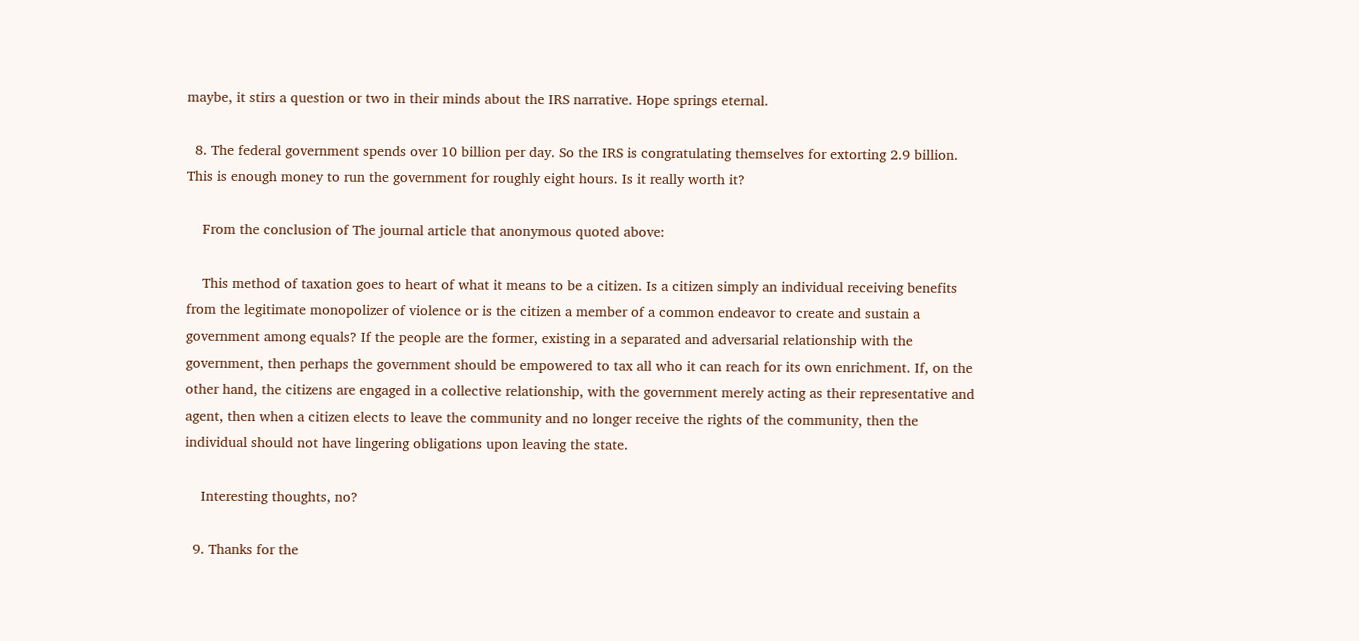maybe, it stirs a question or two in their minds about the IRS narrative. Hope springs eternal.

  8. The federal government spends over 10 billion per day. So the IRS is congratulating themselves for extorting 2.9 billion. This is enough money to run the government for roughly eight hours. Is it really worth it?

    From the conclusion of The journal article that anonymous quoted above:

    This method of taxation goes to heart of what it means to be a citizen. Is a citizen simply an individual receiving benefits from the legitimate monopolizer of violence or is the citizen a member of a common endeavor to create and sustain a government among equals? If the people are the former, existing in a separated and adversarial relationship with the government, then perhaps the government should be empowered to tax all who it can reach for its own enrichment. If, on the other hand, the citizens are engaged in a collective relationship, with the government merely acting as their representative and agent, then when a citizen elects to leave the community and no longer receive the rights of the community, then the individual should not have lingering obligations upon leaving the state.

    Interesting thoughts, no?

  9. Thanks for the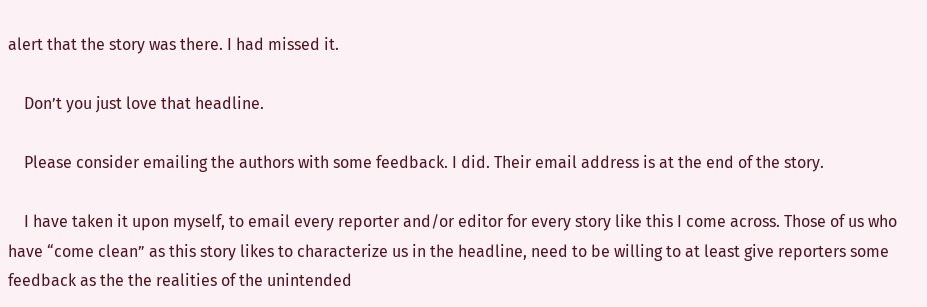alert that the story was there. I had missed it.

    Don’t you just love that headline.

    Please consider emailing the authors with some feedback. I did. Their email address is at the end of the story.

    I have taken it upon myself, to email every reporter and/or editor for every story like this I come across. Those of us who have “come clean” as this story likes to characterize us in the headline, need to be willing to at least give reporters some feedback as the the realities of the unintended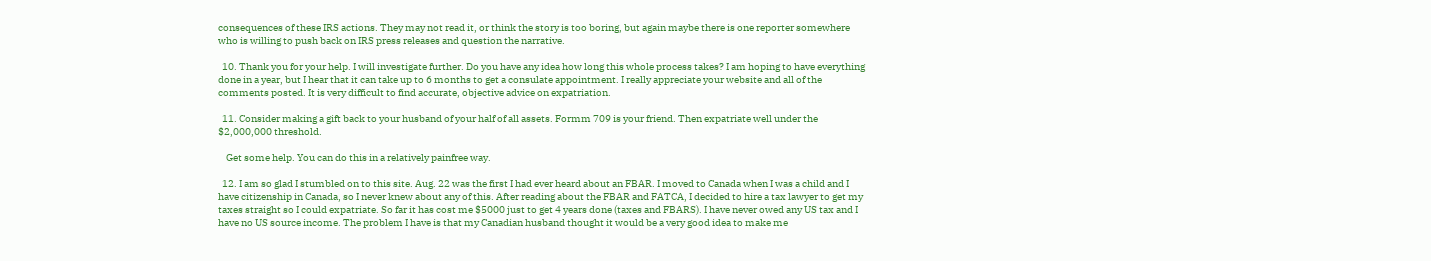consequences of these IRS actions. They may not read it, or think the story is too boring, but again maybe there is one reporter somewhere who is willing to push back on IRS press releases and question the narrative.

  10. Thank you for your help. I will investigate further. Do you have any idea how long this whole process takes? I am hoping to have everything done in a year, but I hear that it can take up to 6 months to get a consulate appointment. I really appreciate your website and all of the comments posted. It is very difficult to find accurate, objective advice on expatriation.

  11. Consider making a gift back to your husband of your half of all assets. Formm 709 is your friend. Then expatriate well under the $2,000,000 threshold.

    Get some help. You can do this in a relatively painfree way.

  12. I am so glad I stumbled on to this site. Aug. 22 was the first I had ever heard about an FBAR. I moved to Canada when I was a child and I have citizenship in Canada, so I never knew about any of this. After reading about the FBAR and FATCA, I decided to hire a tax lawyer to get my taxes straight so I could expatriate. So far it has cost me $5000 just to get 4 years done (taxes and FBARS). I have never owed any US tax and I have no US source income. The problem I have is that my Canadian husband thought it would be a very good idea to make me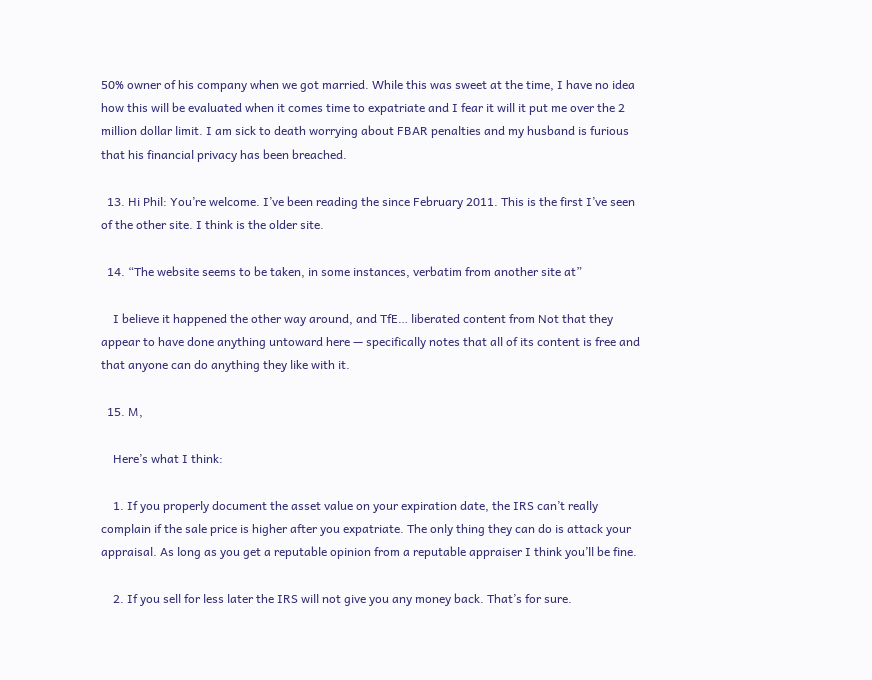50% owner of his company when we got married. While this was sweet at the time, I have no idea how this will be evaluated when it comes time to expatriate and I fear it will it put me over the 2 million dollar limit. I am sick to death worrying about FBAR penalties and my husband is furious that his financial privacy has been breached.

  13. Hi Phil: You’re welcome. I’ve been reading the since February 2011. This is the first I’ve seen of the other site. I think is the older site.

  14. “The website seems to be taken, in some instances, verbatim from another site at”

    I believe it happened the other way around, and TfE… liberated content from Not that they appear to have done anything untoward here — specifically notes that all of its content is free and that anyone can do anything they like with it.

  15. M,

    Here’s what I think:

    1. If you properly document the asset value on your expiration date, the IRS can’t really complain if the sale price is higher after you expatriate. The only thing they can do is attack your appraisal. As long as you get a reputable opinion from a reputable appraiser I think you’ll be fine.

    2. If you sell for less later the IRS will not give you any money back. That’s for sure.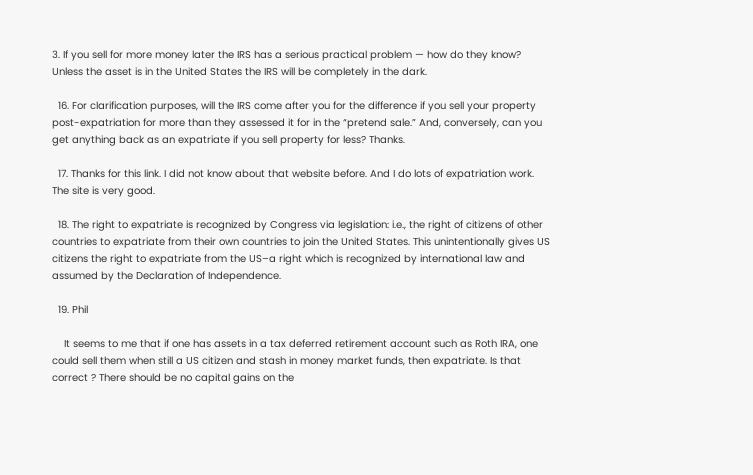3. If you sell for more money later the IRS has a serious practical problem — how do they know? Unless the asset is in the United States the IRS will be completely in the dark.

  16. For clarification purposes, will the IRS come after you for the difference if you sell your property post-expatriation for more than they assessed it for in the “pretend sale.” And, conversely, can you get anything back as an expatriate if you sell property for less? Thanks.

  17. Thanks for this link. I did not know about that website before. And I do lots of expatriation work. The site is very good.

  18. The right to expatriate is recognized by Congress via legislation: i.e., the right of citizens of other countries to expatriate from their own countries to join the United States. This unintentionally gives US citizens the right to expatriate from the US–a right which is recognized by international law and assumed by the Declaration of Independence.

  19. Phil

    It seems to me that if one has assets in a tax deferred retirement account such as Roth IRA, one could sell them when still a US citizen and stash in money market funds, then expatriate. Is that correct ? There should be no capital gains on the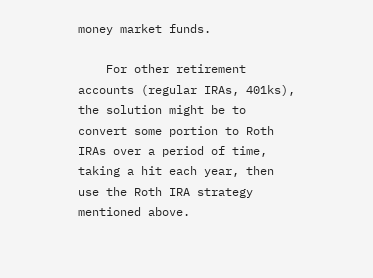money market funds.

    For other retirement accounts (regular IRAs, 401ks), the solution might be to convert some portion to Roth IRAs over a period of time, taking a hit each year, then use the Roth IRA strategy mentioned above.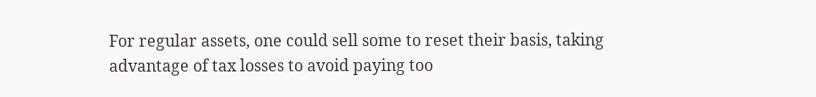For regular assets, one could sell some to reset their basis, taking advantage of tax losses to avoid paying too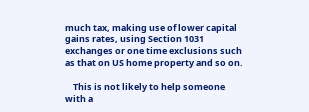much tax, making use of lower capital gains rates, using Section 1031 exchanges or one time exclusions such as that on US home property and so on.

    This is not likely to help someone with a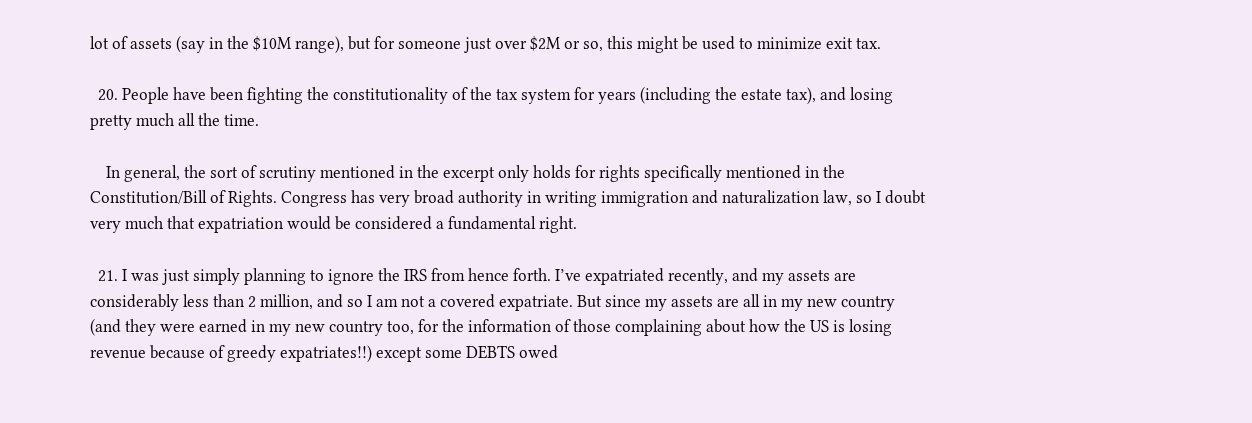lot of assets (say in the $10M range), but for someone just over $2M or so, this might be used to minimize exit tax.

  20. People have been fighting the constitutionality of the tax system for years (including the estate tax), and losing pretty much all the time.

    In general, the sort of scrutiny mentioned in the excerpt only holds for rights specifically mentioned in the Constitution/Bill of Rights. Congress has very broad authority in writing immigration and naturalization law, so I doubt very much that expatriation would be considered a fundamental right.

  21. I was just simply planning to ignore the IRS from hence forth. I’ve expatriated recently, and my assets are considerably less than 2 million, and so I am not a covered expatriate. But since my assets are all in my new country (and they were earned in my new country too, for the information of those complaining about how the US is losing revenue because of greedy expatriates!!) except some DEBTS owed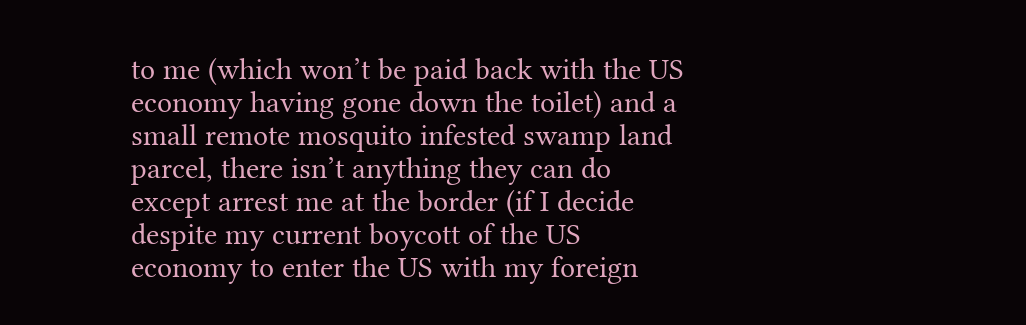to me (which won’t be paid back with the US economy having gone down the toilet) and a small remote mosquito infested swamp land parcel, there isn’t anything they can do except arrest me at the border (if I decide despite my current boycott of the US economy to enter the US with my foreign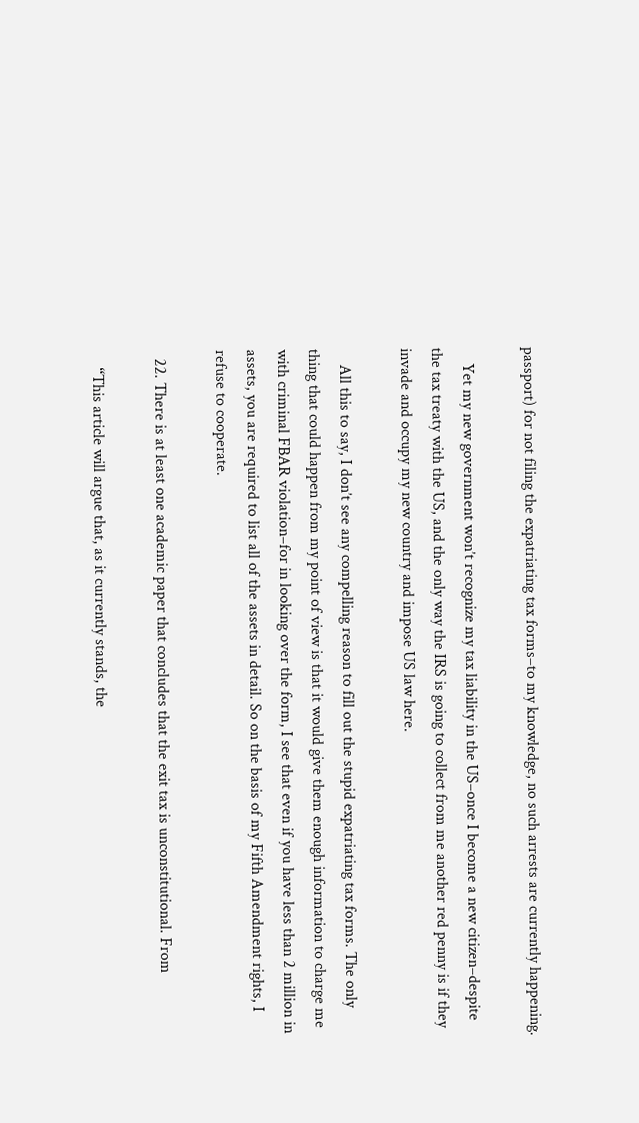passport) for not filing the expatriating tax forms–to my knowledge, no such arrests are currently happening.

    Yet my new government won’t recognize my tax liability in the US–once I become a new citizen–despite the tax treaty with the US, and the only way the IRS is going to collect from me another red penny is if they invade and occupy my new country and impose US law here.

    All this to say, I don’t see any compelling reason to fill out the stupid expatriating tax forms. The only thing that could happen from my point of view is that it would give them enough information to charge me with criminal FBAR violation–for in looking over the form, I see that even if you have less than 2 million in assets, you are required to list all of the assets in detail. So on the basis of my Fifth Amendment rights, I refuse to cooperate.

  22. There is at least one academic paper that concludes that the exit tax is unconstitutional. From

    “This article will argue that, as it currently stands, the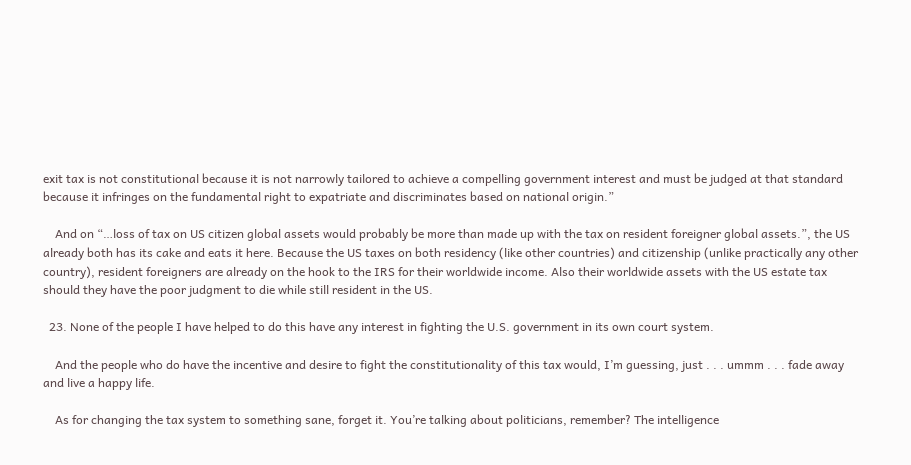exit tax is not constitutional because it is not narrowly tailored to achieve a compelling government interest and must be judged at that standard because it infringes on the fundamental right to expatriate and discriminates based on national origin.”

    And on “…loss of tax on US citizen global assets would probably be more than made up with the tax on resident foreigner global assets.”, the US already both has its cake and eats it here. Because the US taxes on both residency (like other countries) and citizenship (unlike practically any other country), resident foreigners are already on the hook to the IRS for their worldwide income. Also their worldwide assets with the US estate tax should they have the poor judgment to die while still resident in the US.

  23. None of the people I have helped to do this have any interest in fighting the U.S. government in its own court system.

    And the people who do have the incentive and desire to fight the constitutionality of this tax would, I’m guessing, just . . . ummm . . . fade away and live a happy life.

    As for changing the tax system to something sane, forget it. You’re talking about politicians, remember? The intelligence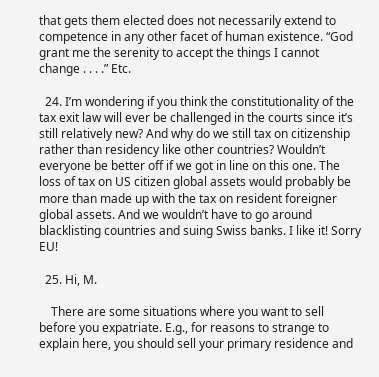that gets them elected does not necessarily extend to competence in any other facet of human existence. “God grant me the serenity to accept the things I cannot change . . . .” Etc.

  24. I’m wondering if you think the constitutionality of the tax exit law will ever be challenged in the courts since it’s still relatively new? And why do we still tax on citizenship rather than residency like other countries? Wouldn’t everyone be better off if we got in line on this one. The loss of tax on US citizen global assets would probably be more than made up with the tax on resident foreigner global assets. And we wouldn’t have to go around blacklisting countries and suing Swiss banks. I like it! Sorry EU!

  25. Hi, M.

    There are some situations where you want to sell before you expatriate. E.g., for reasons to strange to explain here, you should sell your primary residence and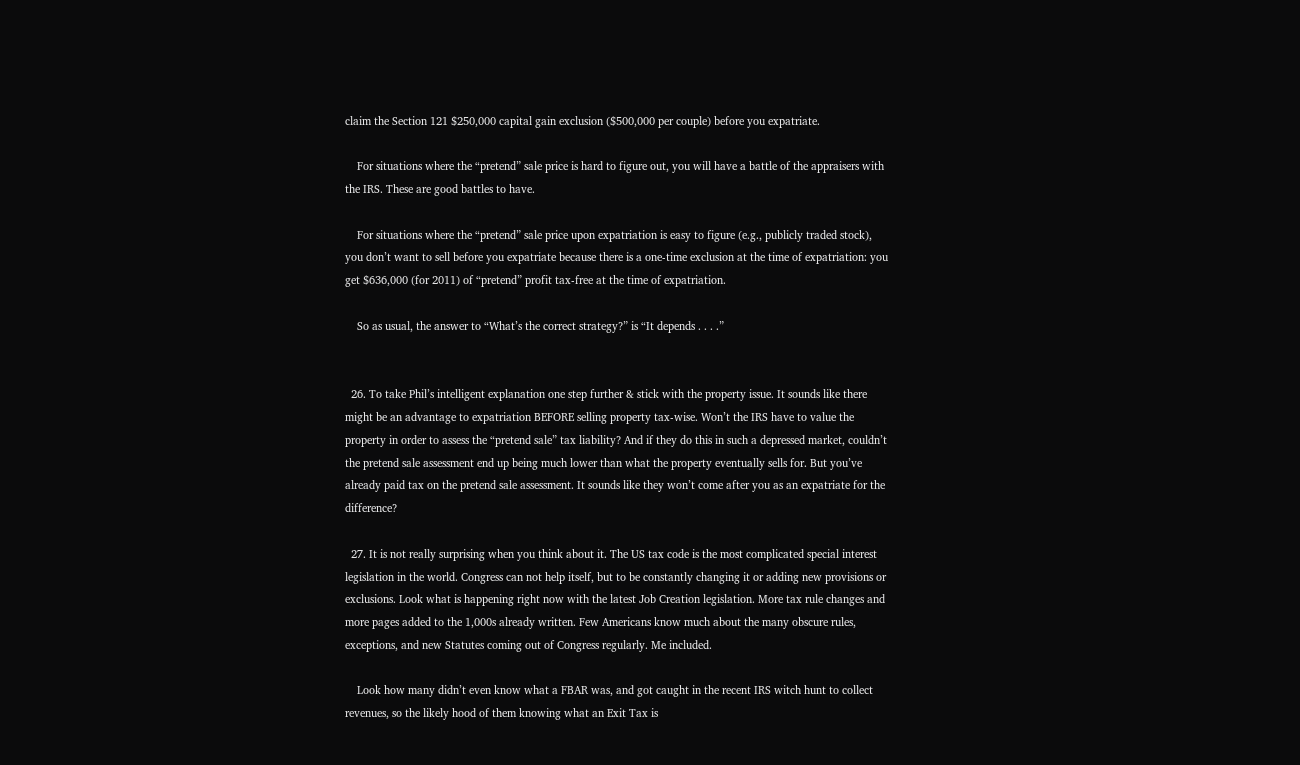claim the Section 121 $250,000 capital gain exclusion ($500,000 per couple) before you expatriate.

    For situations where the “pretend” sale price is hard to figure out, you will have a battle of the appraisers with the IRS. These are good battles to have.

    For situations where the “pretend” sale price upon expatriation is easy to figure (e.g., publicly traded stock), you don’t want to sell before you expatriate because there is a one-time exclusion at the time of expatriation: you get $636,000 (for 2011) of “pretend” profit tax-free at the time of expatriation.

    So as usual, the answer to “What’s the correct strategy?” is “It depends . . . .”


  26. To take Phil’s intelligent explanation one step further & stick with the property issue. It sounds like there might be an advantage to expatriation BEFORE selling property tax-wise. Won’t the IRS have to value the property in order to assess the “pretend sale” tax liability? And if they do this in such a depressed market, couldn’t the pretend sale assessment end up being much lower than what the property eventually sells for. But you’ve already paid tax on the pretend sale assessment. It sounds like they won’t come after you as an expatriate for the difference?

  27. It is not really surprising when you think about it. The US tax code is the most complicated special interest legislation in the world. Congress can not help itself, but to be constantly changing it or adding new provisions or exclusions. Look what is happening right now with the latest Job Creation legislation. More tax rule changes and more pages added to the 1,000s already written. Few Americans know much about the many obscure rules, exceptions, and new Statutes coming out of Congress regularly. Me included.

    Look how many didn’t even know what a FBAR was, and got caught in the recent IRS witch hunt to collect revenues, so the likely hood of them knowing what an Exit Tax is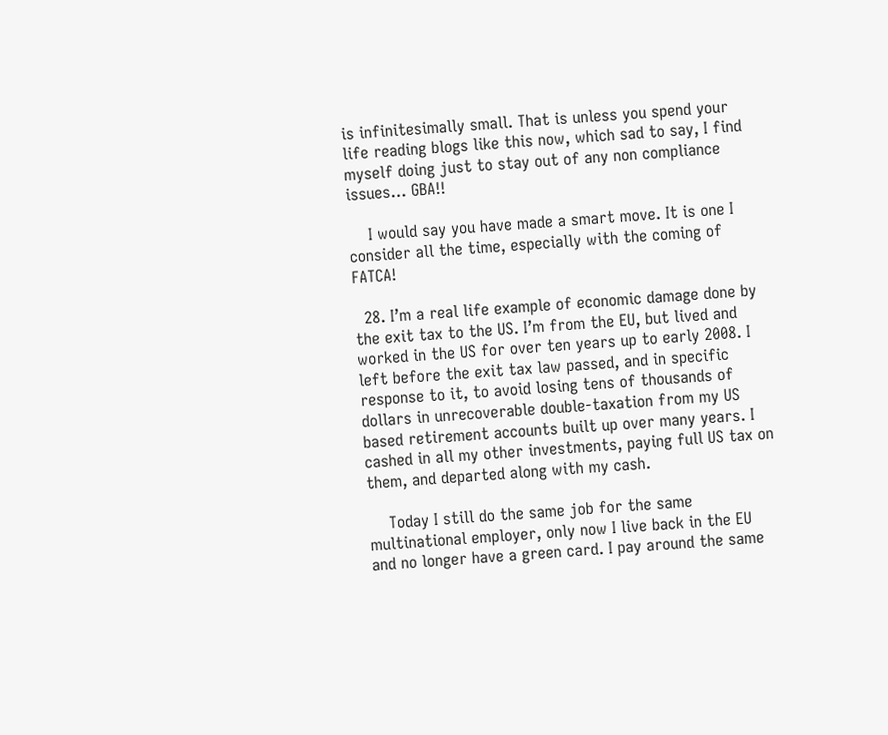is infinitesimally small. That is unless you spend your life reading blogs like this now, which sad to say, I find myself doing just to stay out of any non compliance issues… GBA!!

    I would say you have made a smart move. It is one I consider all the time, especially with the coming of FATCA!

  28. I’m a real life example of economic damage done by the exit tax to the US. I’m from the EU, but lived and worked in the US for over ten years up to early 2008. I left before the exit tax law passed, and in specific response to it, to avoid losing tens of thousands of dollars in unrecoverable double-taxation from my US based retirement accounts built up over many years. I cashed in all my other investments, paying full US tax on them, and departed along with my cash.

    Today I still do the same job for the same multinational employer, only now I live back in the EU and no longer have a green card. I pay around the same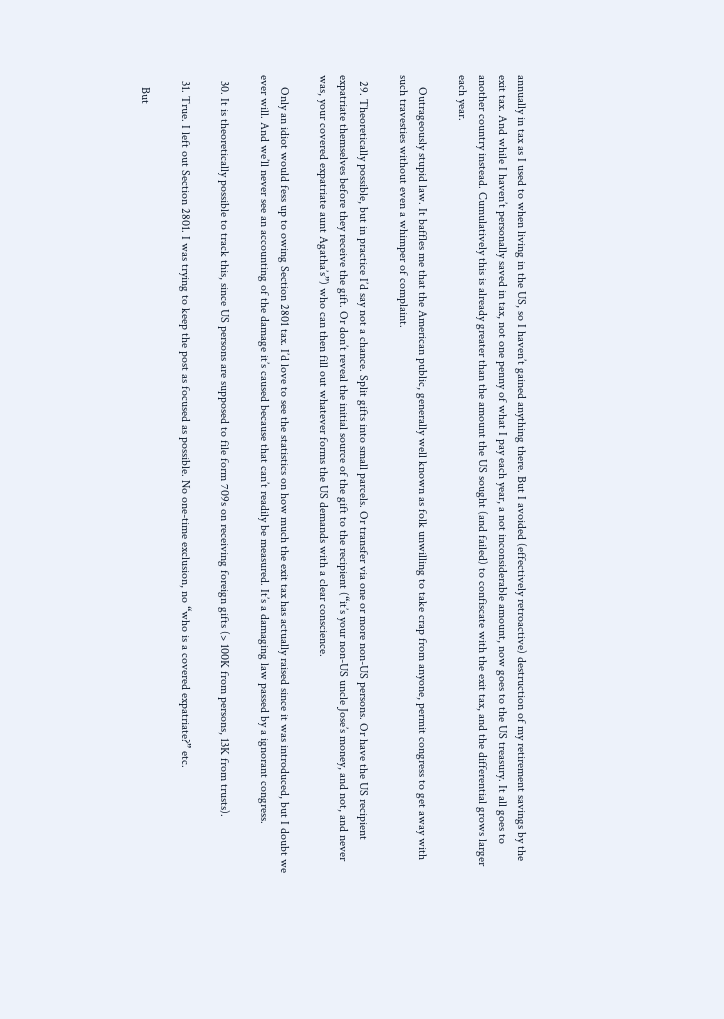annually in tax as I used to when living in the US, so I haven’t gained anything there. But I avoided (effectively retroactive) destruction of my retirement savings by the exit tax. And while I haven’t personally saved in tax, not one penny of what I pay each year, a not inconsiderable amount, now goes to the US treasury. It all goes to another country instead. Cumulatively this is already greater than the amount the US sought (and failed) to confiscate with the exit tax, and the differential grows larger each year.

    Outrageously stupid law. It baffles me that the American public, generally well known as folk unwilling to take crap from anyone, permit congress to get away with such travesties without even a whimper of complaint.

  29. Theoretically possible, but in practice I’d say not a chance. Split gifts into small parcels. Or transfer via one or more non-US persons. Or have the US recipient expatriate themselves before they receive the gift. Or don’t reveal the initial source of the gift to the recipient (“it’s your non-US uncle Jose’s money, and not, and never was, your covered expatriate aunt Agatha’s”) who can then fill out whatever forms the US demands with a clear conscience.

    Only an idiot would fess up to owing Section 2801 tax. I’d love to see the statistics on how much the exit tax has actually raised since it was introduced, but I doubt we ever will. And we’ll never see an accounting of the damage it’s caused because that can’t readily be measured. It’s a damaging law passed by a ignorant congress.

  30. It is theoretically possible to track this, since US persons are supposed to file form 709s on receiving foreign gifts (> 100K from persons, 13K from trusts).

  31. True. I left out Section 2801. I was trying to keep the post as focused as possible. No one-time exclusion, no “who is a covered expatriate?” etc.

    But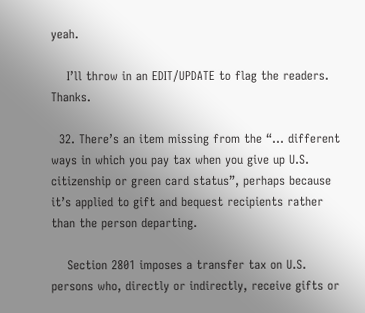yeah.

    I’ll throw in an EDIT/UPDATE to flag the readers. Thanks.

  32. There’s an item missing from the “… different ways in which you pay tax when you give up U.S. citizenship or green card status”, perhaps because it’s applied to gift and bequest recipients rather than the person departing.

    Section 2801 imposes a transfer tax on U.S. persons who, directly or indirectly, receive gifts or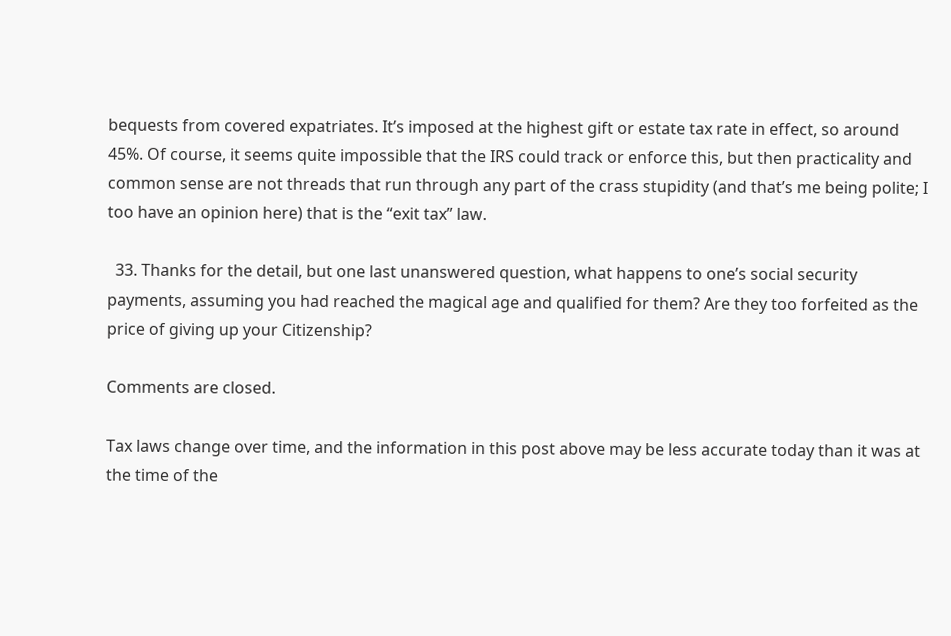bequests from covered expatriates. It’s imposed at the highest gift or estate tax rate in effect, so around 45%. Of course, it seems quite impossible that the IRS could track or enforce this, but then practicality and common sense are not threads that run through any part of the crass stupidity (and that’s me being polite; I too have an opinion here) that is the “exit tax” law.

  33. Thanks for the detail, but one last unanswered question, what happens to one’s social security payments, assuming you had reached the magical age and qualified for them? Are they too forfeited as the price of giving up your Citizenship?

Comments are closed.

Tax laws change over time, and the information in this post above may be less accurate today than it was at the time of the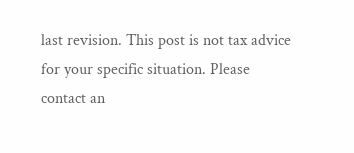last revision. This post is not tax advice for your specific situation. Please contact an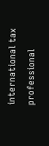international tax professional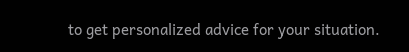to get personalized advice for your situation.